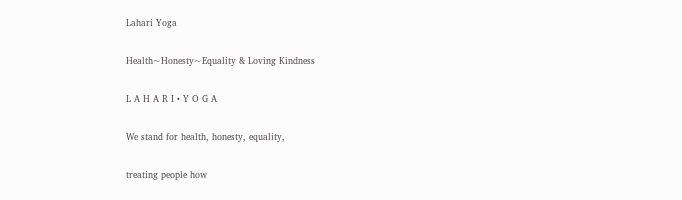Lahari Yoga

Health~Honesty~Equality & Loving Kindness

L A H A R I • Y O G A

We stand for health, honesty, equality,

treating people how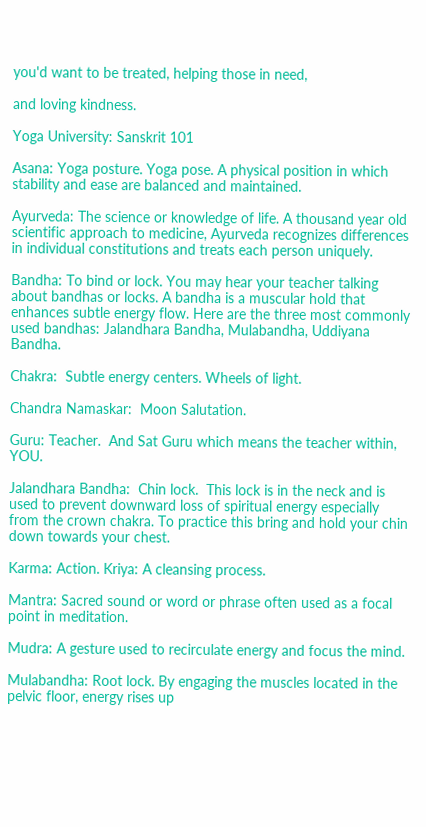you'd want to be treated, helping those in need,

and loving kindness.

Yoga University: Sanskrit 101

Asana: Yoga posture. Yoga pose. A physical position in which stability and ease are balanced and maintained.

Ayurveda: The science or knowledge of life. A thousand year old scientific approach to medicine, Ayurveda recognizes differences in individual constitutions and treats each person uniquely.

Bandha: To bind or lock. You may hear your teacher talking about bandhas or locks. A bandha is a muscular hold that enhances subtle energy flow. Here are the three most commonly used bandhas: Jalandhara Bandha, Mulabandha, Uddiyana Bandha.

Chakra:  Subtle energy centers. Wheels of light.

Chandra Namaskar:  Moon Salutation.

Guru: Teacher.  And Sat Guru which means the teacher within, YOU.

Jalandhara Bandha:  Chin lock.  This lock is in the neck and is used to prevent downward loss of spiritual energy especially from the crown chakra. To practice this bring and hold your chin down towards your chest.

Karma: Action. Kriya: A cleansing process.

Mantra: Sacred sound or word or phrase often used as a focal point in meditation.

Mudra: A gesture used to recirculate energy and focus the mind.

Mulabandha: Root lock. By engaging the muscles located in the pelvic floor, energy rises up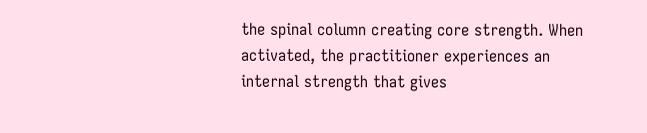the spinal column creating core strength. When activated, the practitioner experiences an internal strength that gives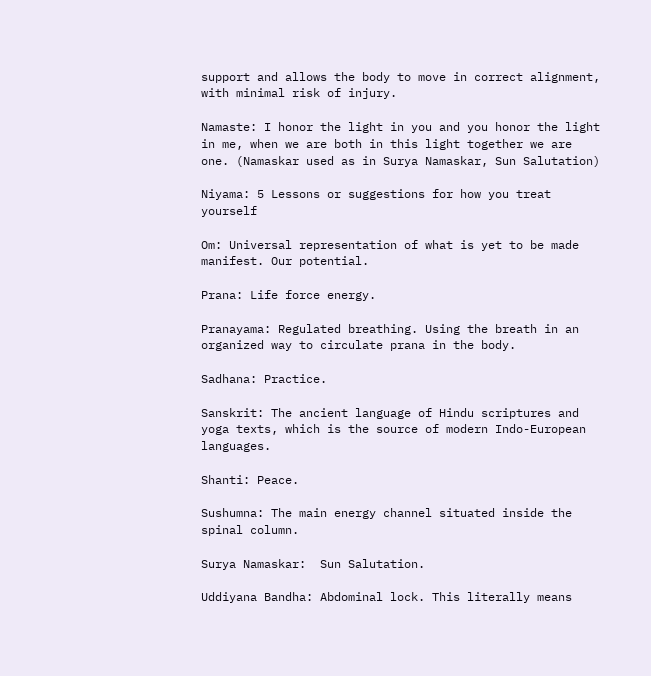support and allows the body to move in correct alignment, with minimal risk of injury.

Namaste: I honor the light in you and you honor the light in me, when we are both in this light together we are one. (Namaskar used as in Surya Namaskar, Sun Salutation)

Niyama: 5 Lessons or suggestions for how you treat yourself

Om: Universal representation of what is yet to be made manifest. Our potential.

Prana: Life force energy.

Pranayama: Regulated breathing. Using the breath in an organized way to circulate prana in the body.

Sadhana: Practice.

Sanskrit: The ancient language of Hindu scriptures and yoga texts, which is the source of modern Indo-European languages.

Shanti: Peace.

Sushumna: The main energy channel situated inside the spinal column.

Surya Namaskar:  Sun Salutation.

Uddiyana Bandha: Abdominal lock. This literally means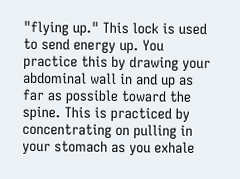"flying up." This lock is used to send energy up. You practice this by drawing your abdominal wall in and up as far as possible toward the spine. This is practiced by concentrating on pulling in your stomach as you exhale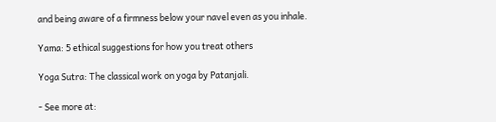and being aware of a firmness below your navel even as you inhale.

Yama: 5 ethical suggestions for how you treat others

Yoga Sutra: The classical work on yoga by Patanjali.

- See more at: